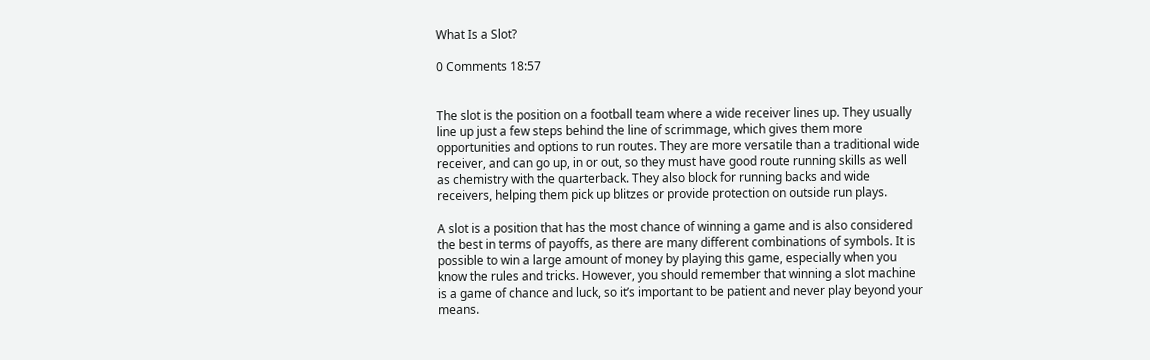What Is a Slot?

0 Comments 18:57


The slot is the position on a football team where a wide receiver lines up. They usually line up just a few steps behind the line of scrimmage, which gives them more opportunities and options to run routes. They are more versatile than a traditional wide receiver, and can go up, in or out, so they must have good route running skills as well as chemistry with the quarterback. They also block for running backs and wide receivers, helping them pick up blitzes or provide protection on outside run plays.

A slot is a position that has the most chance of winning a game and is also considered the best in terms of payoffs, as there are many different combinations of symbols. It is possible to win a large amount of money by playing this game, especially when you know the rules and tricks. However, you should remember that winning a slot machine is a game of chance and luck, so it’s important to be patient and never play beyond your means.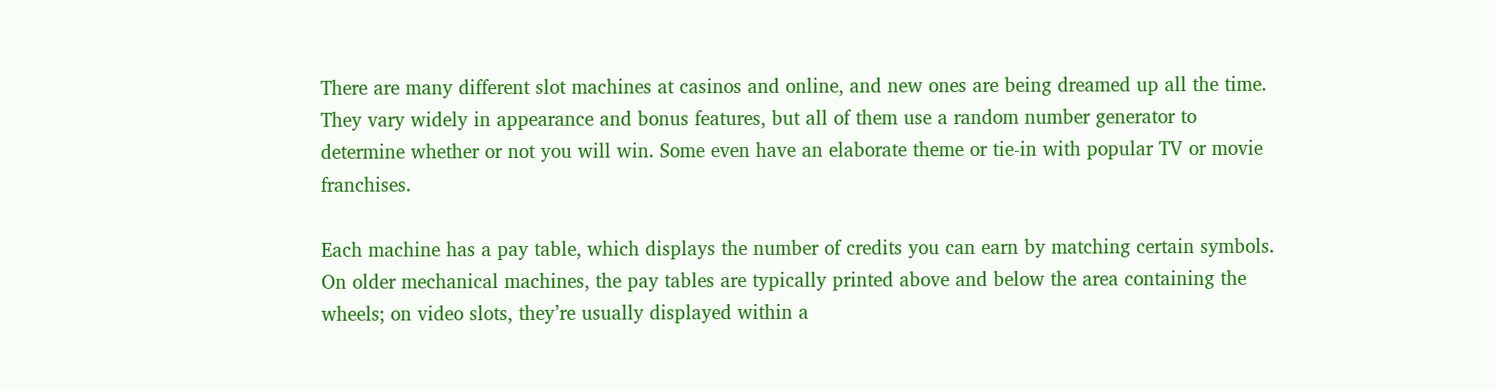There are many different slot machines at casinos and online, and new ones are being dreamed up all the time. They vary widely in appearance and bonus features, but all of them use a random number generator to determine whether or not you will win. Some even have an elaborate theme or tie-in with popular TV or movie franchises.

Each machine has a pay table, which displays the number of credits you can earn by matching certain symbols. On older mechanical machines, the pay tables are typically printed above and below the area containing the wheels; on video slots, they’re usually displayed within a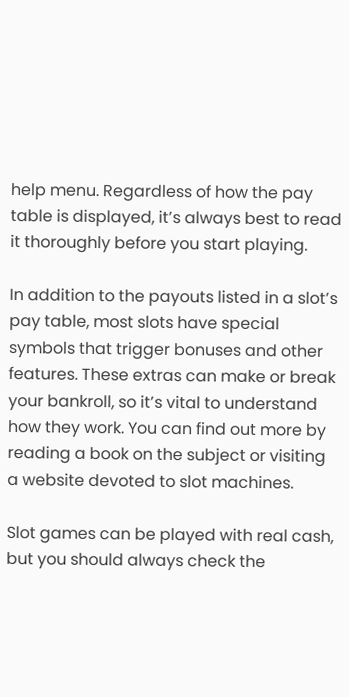help menu. Regardless of how the pay table is displayed, it’s always best to read it thoroughly before you start playing.

In addition to the payouts listed in a slot’s pay table, most slots have special symbols that trigger bonuses and other features. These extras can make or break your bankroll, so it’s vital to understand how they work. You can find out more by reading a book on the subject or visiting a website devoted to slot machines.

Slot games can be played with real cash, but you should always check the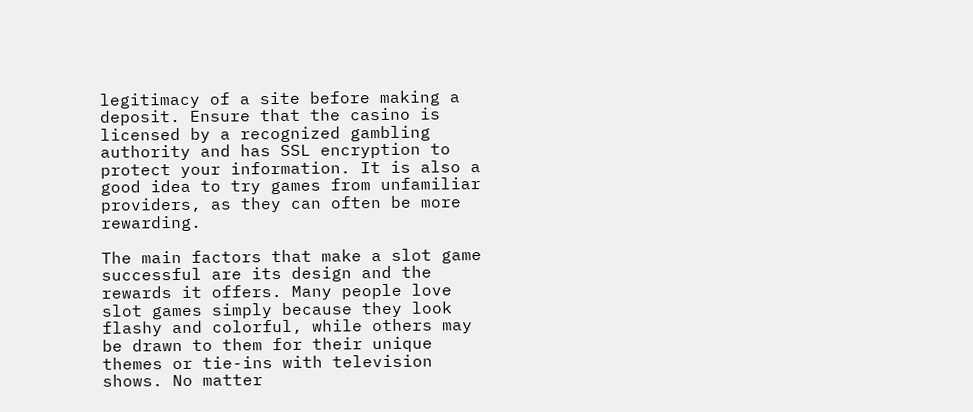legitimacy of a site before making a deposit. Ensure that the casino is licensed by a recognized gambling authority and has SSL encryption to protect your information. It is also a good idea to try games from unfamiliar providers, as they can often be more rewarding.

The main factors that make a slot game successful are its design and the rewards it offers. Many people love slot games simply because they look flashy and colorful, while others may be drawn to them for their unique themes or tie-ins with television shows. No matter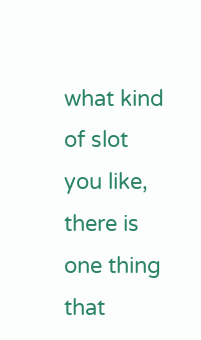what kind of slot you like, there is one thing that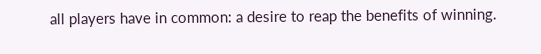all players have in common: a desire to reap the benefits of winning.